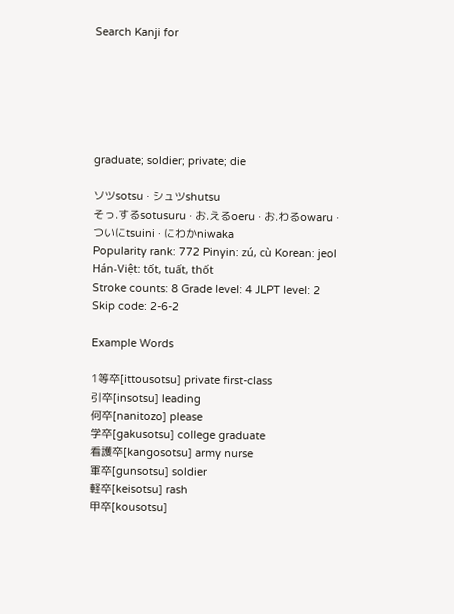Search Kanji for






graduate; soldier; private; die

ソツsotsu · シュツshutsu
そっ.するsotusuru · お.えるoeru · お.わるowaru · ついにtsuini · にわかniwaka
Popularity rank: 772 Pinyin: zú, cù Korean: jeol Hán-Việt: tốt, tuất, thốt
Stroke counts: 8 Grade level: 4 JLPT level: 2 Skip code: 2-6-2

Example Words

1等卒[ittousotsu] private first-class
引卒[insotsu] leading
何卒[nanitozo] please
学卒[gakusotsu] college graduate
看護卒[kangosotsu] army nurse
軍卒[gunsotsu] soldier
軽卒[keisotsu] rash
甲卒[kousotsu]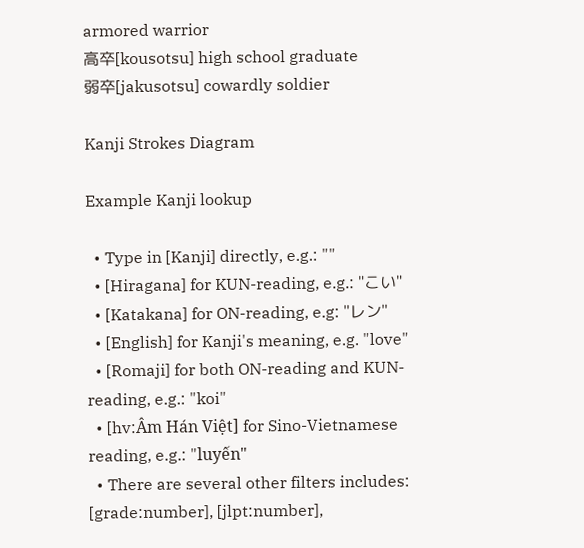armored warrior
高卒[kousotsu] high school graduate
弱卒[jakusotsu] cowardly soldier

Kanji Strokes Diagram

Example Kanji lookup

  • Type in [Kanji] directly, e.g.: ""
  • [Hiragana] for KUN-reading, e.g.: "こい"
  • [Katakana] for ON-reading, e.g: "レン"
  • [English] for Kanji's meaning, e.g. "love"
  • [Romaji] for both ON-reading and KUN-reading, e.g.: "koi"
  • [hv:Âm Hán Việt] for Sino-Vietnamese reading, e.g.: "luyến"
  • There are several other filters includes: [grade:number], [jlpt:number],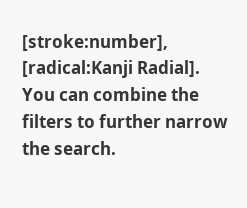[stroke:number], [radical:Kanji Radial]. You can combine the filters to further narrow the search.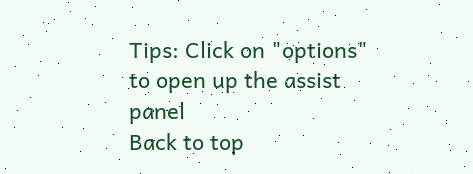Tips: Click on "options" to open up the assist panel
Back to top